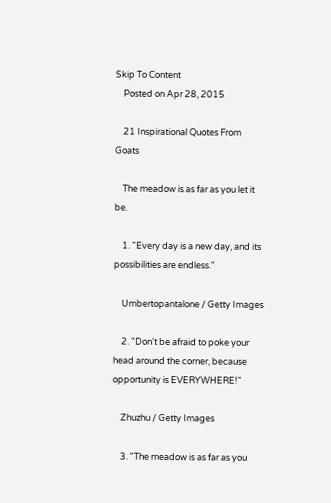Skip To Content
    Posted on Apr 28, 2015

    21 Inspirational Quotes From Goats

    The meadow is as far as you let it be.

    1. "Every day is a new day, and its possibilities are endless."

    Umbertopantalone / Getty Images

    2. "Don't be afraid to poke your head around the corner, because opportunity is EVERYWHERE!"

    Zhuzhu / Getty Images

    3. "The meadow is as far as you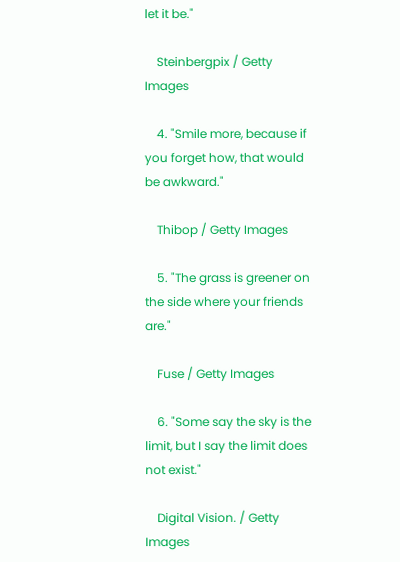let it be."

    Steinbergpix / Getty Images

    4. "Smile more, because if you forget how, that would be awkward."

    Thibop / Getty Images

    5. "The grass is greener on the side where your friends are."

    Fuse / Getty Images

    6. "Some say the sky is the limit, but I say the limit does not exist."

    Digital Vision. / Getty Images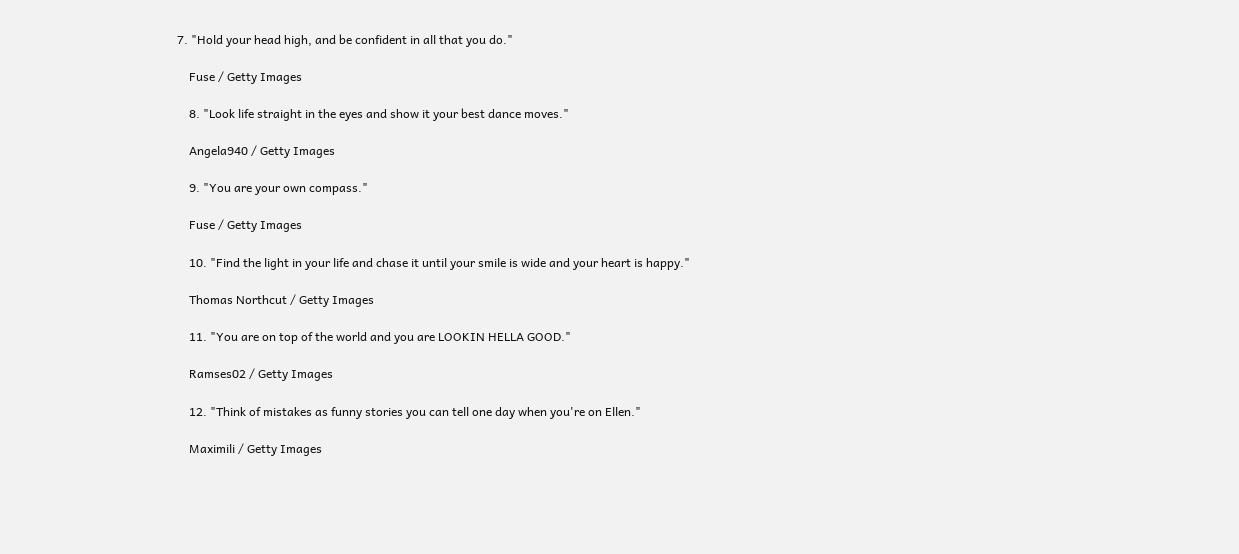7. "Hold your head high, and be confident in all that you do."

    Fuse / Getty Images

    8. "Look life straight in the eyes and show it your best dance moves."

    Angela940 / Getty Images

    9. "You are your own compass."

    Fuse / Getty Images

    10. "Find the light in your life and chase it until your smile is wide and your heart is happy."

    Thomas Northcut / Getty Images

    11. "You are on top of the world and you are LOOKIN HELLA GOOD."

    Ramses02 / Getty Images

    12. "Think of mistakes as funny stories you can tell one day when you're on Ellen."

    Maximili / Getty Images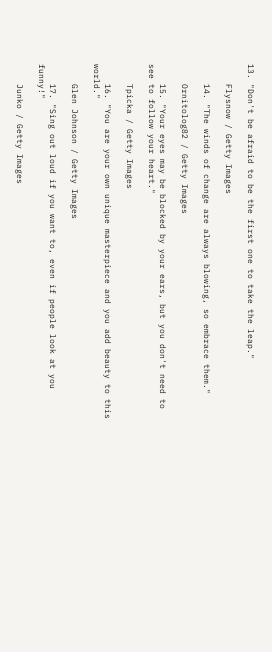13. "Don't be afraid to be the first one to take the leap."

    Flysnow / Getty Images

    14. "The winds of change are always blowing, so embrace them."

    Ornitolog82 / Getty Images

    15. "Your eyes may be blocked by your ears, but you don't need to see to follow your heart."

    Tpicka / Getty Images

    16. "You are your own unique masterpiece and you add beauty to this world."

    Glen Johnson / Getty Images

    17. "Sing out loud if you want to, even if people look at you funny!"

    Junko / Getty Images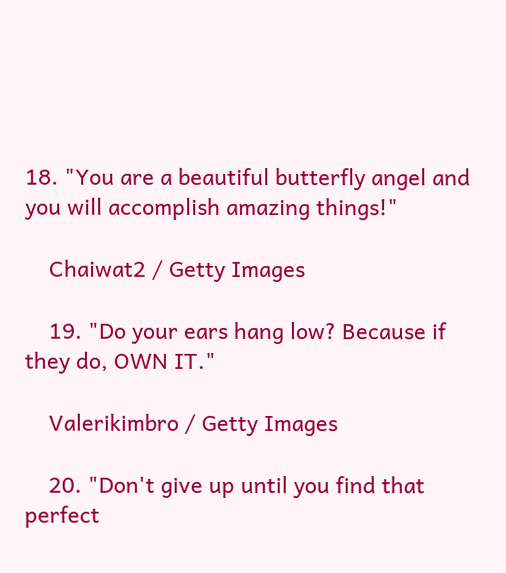18. "You are a beautiful butterfly angel and you will accomplish amazing things!"

    Chaiwat2 / Getty Images

    19. "Do your ears hang low? Because if they do, OWN IT."

    Valerikimbro / Getty Images

    20. "Don't give up until you find that perfect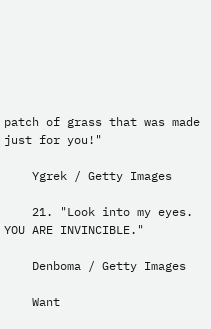patch of grass that was made just for you!"

    Ygrek / Getty Images

    21. "Look into my eyes. YOU ARE INVINCIBLE."

    Denboma / Getty Images

    Want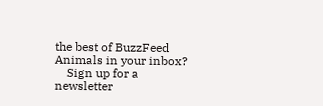the best of BuzzFeed Animals in your inbox?
    Sign up for a newsletter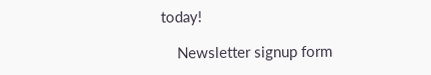today!

    Newsletter signup form